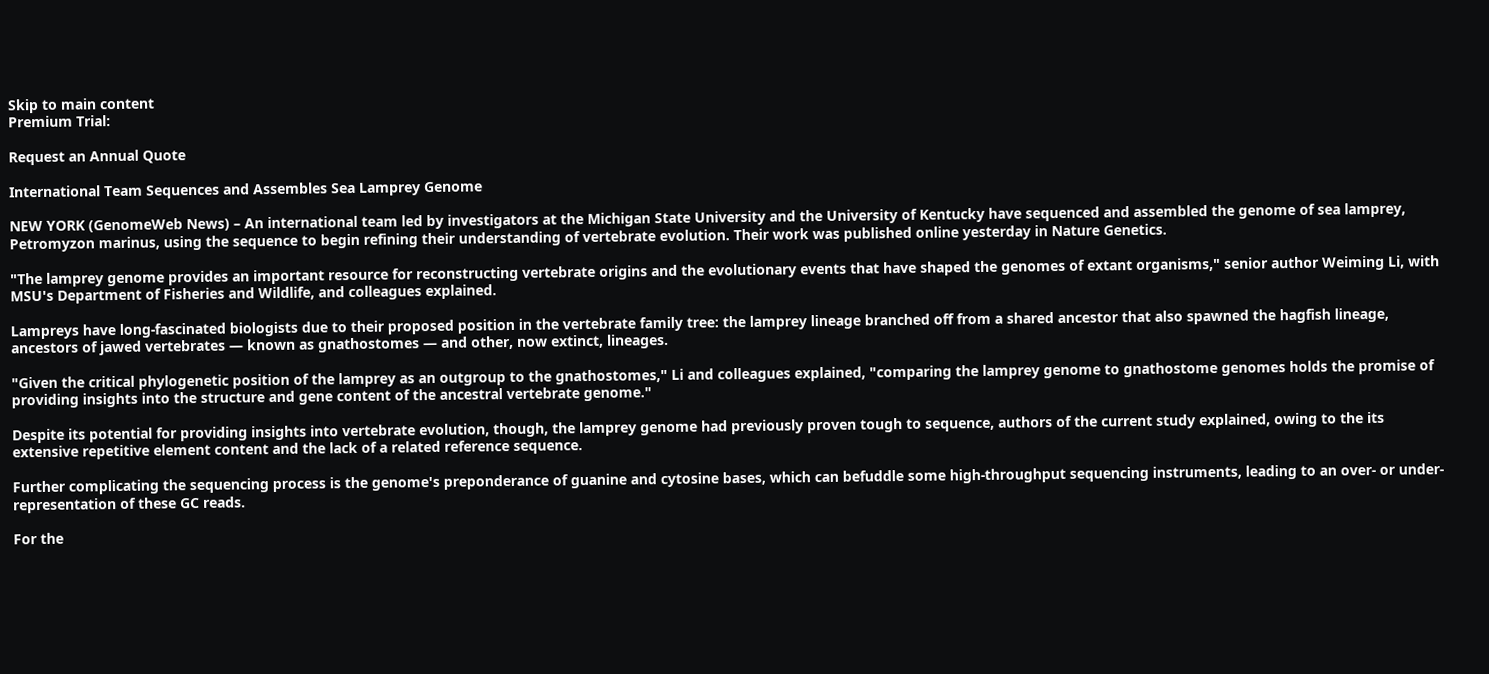Skip to main content
Premium Trial:

Request an Annual Quote

International Team Sequences and Assembles Sea Lamprey Genome

NEW YORK (GenomeWeb News) – An international team led by investigators at the Michigan State University and the University of Kentucky have sequenced and assembled the genome of sea lamprey, Petromyzon marinus, using the sequence to begin refining their understanding of vertebrate evolution. Their work was published online yesterday in Nature Genetics.

"The lamprey genome provides an important resource for reconstructing vertebrate origins and the evolutionary events that have shaped the genomes of extant organisms," senior author Weiming Li, with MSU's Department of Fisheries and Wildlife, and colleagues explained.

Lampreys have long-fascinated biologists due to their proposed position in the vertebrate family tree: the lamprey lineage branched off from a shared ancestor that also spawned the hagfish lineage, ancestors of jawed vertebrates — known as gnathostomes — and other, now extinct, lineages.

"Given the critical phylogenetic position of the lamprey as an outgroup to the gnathostomes," Li and colleagues explained, "comparing the lamprey genome to gnathostome genomes holds the promise of providing insights into the structure and gene content of the ancestral vertebrate genome."

Despite its potential for providing insights into vertebrate evolution, though, the lamprey genome had previously proven tough to sequence, authors of the current study explained, owing to the its extensive repetitive element content and the lack of a related reference sequence.

Further complicating the sequencing process is the genome's preponderance of guanine and cytosine bases, which can befuddle some high-throughput sequencing instruments, leading to an over- or under-representation of these GC reads.

For the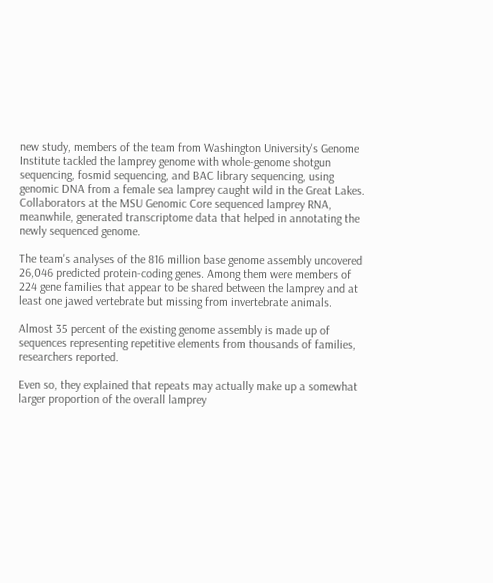new study, members of the team from Washington University's Genome Institute tackled the lamprey genome with whole-genome shotgun sequencing, fosmid sequencing, and BAC library sequencing, using genomic DNA from a female sea lamprey caught wild in the Great Lakes. Collaborators at the MSU Genomic Core sequenced lamprey RNA, meanwhile, generated transcriptome data that helped in annotating the newly sequenced genome.

The team's analyses of the 816 million base genome assembly uncovered 26,046 predicted protein-coding genes. Among them were members of 224 gene families that appear to be shared between the lamprey and at least one jawed vertebrate but missing from invertebrate animals.

Almost 35 percent of the existing genome assembly is made up of sequences representing repetitive elements from thousands of families, researchers reported.

Even so, they explained that repeats may actually make up a somewhat larger proportion of the overall lamprey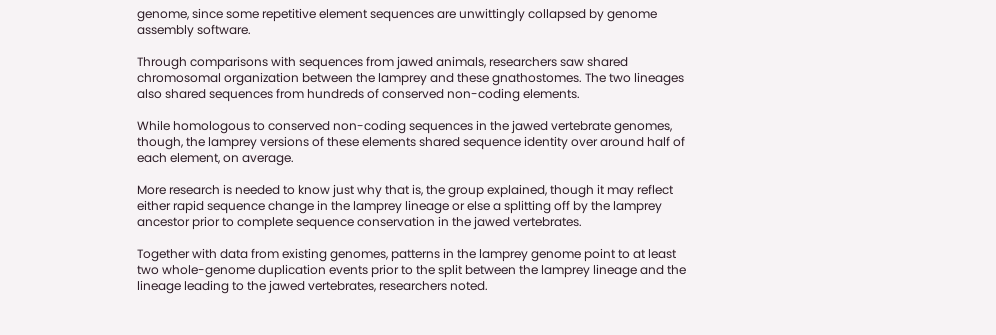genome, since some repetitive element sequences are unwittingly collapsed by genome assembly software.

Through comparisons with sequences from jawed animals, researchers saw shared chromosomal organization between the lamprey and these gnathostomes. The two lineages also shared sequences from hundreds of conserved non-coding elements.

While homologous to conserved non-coding sequences in the jawed vertebrate genomes, though, the lamprey versions of these elements shared sequence identity over around half of each element, on average.

More research is needed to know just why that is, the group explained, though it may reflect either rapid sequence change in the lamprey lineage or else a splitting off by the lamprey ancestor prior to complete sequence conservation in the jawed vertebrates.

Together with data from existing genomes, patterns in the lamprey genome point to at least two whole-genome duplication events prior to the split between the lamprey lineage and the lineage leading to the jawed vertebrates, researchers noted.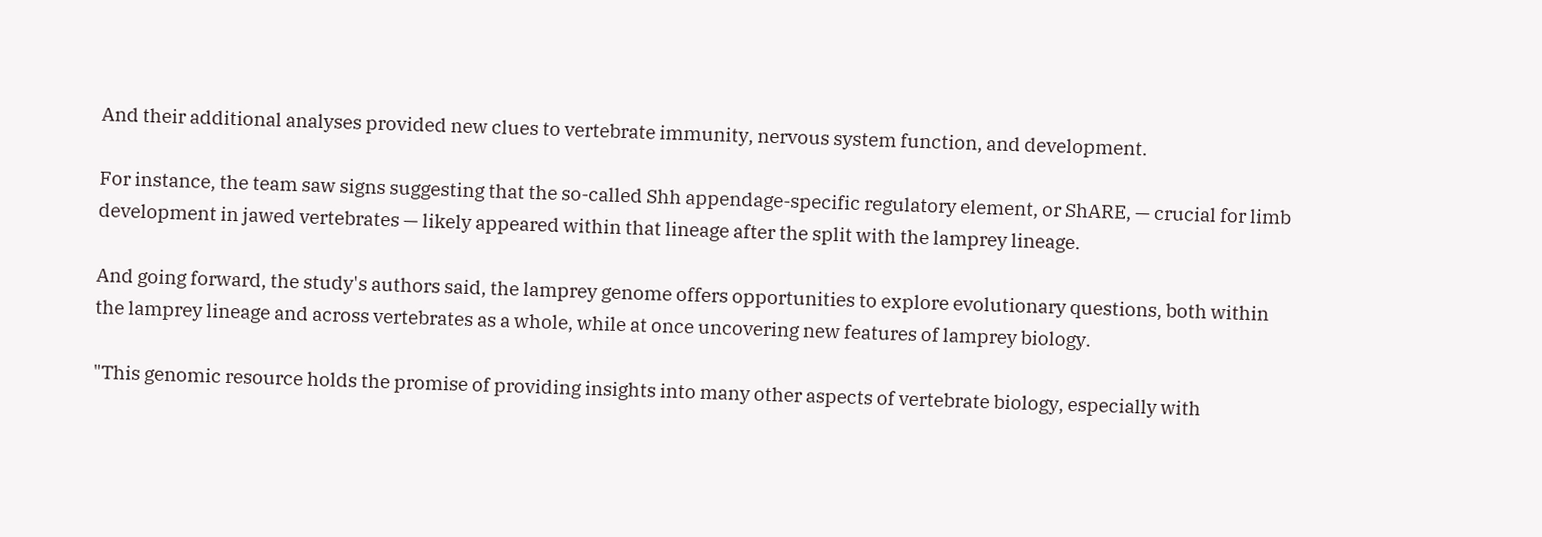And their additional analyses provided new clues to vertebrate immunity, nervous system function, and development.

For instance, the team saw signs suggesting that the so-called Shh appendage-specific regulatory element, or ShARE, — crucial for limb development in jawed vertebrates — likely appeared within that lineage after the split with the lamprey lineage.

And going forward, the study's authors said, the lamprey genome offers opportunities to explore evolutionary questions, both within the lamprey lineage and across vertebrates as a whole, while at once uncovering new features of lamprey biology.

"This genomic resource holds the promise of providing insights into many other aspects of vertebrate biology, especially with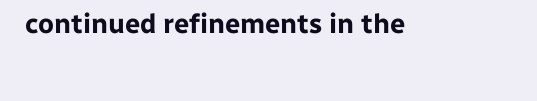continued refinements in the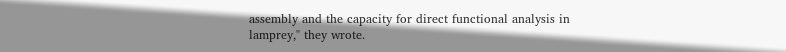assembly and the capacity for direct functional analysis in lamprey," they wrote.